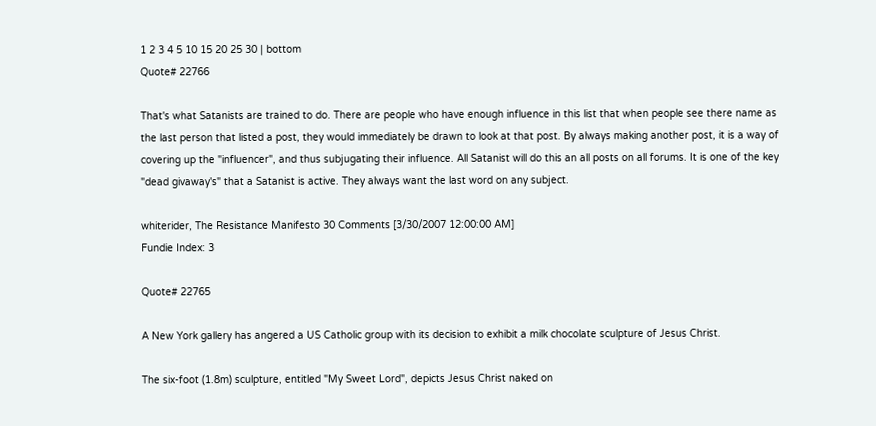1 2 3 4 5 10 15 20 25 30 | bottom
Quote# 22766

That's what Satanists are trained to do. There are people who have enough influence in this list that when people see there name as the last person that listed a post, they would immediately be drawn to look at that post. By always making another post, it is a way of covering up the "influencer", and thus subjugating their influence. All Satanist will do this an all posts on all forums. It is one of the key "dead givaway's" that a Satanist is active. They always want the last word on any subject.

whiterider, The Resistance Manifesto 30 Comments [3/30/2007 12:00:00 AM]
Fundie Index: 3

Quote# 22765

A New York gallery has angered a US Catholic group with its decision to exhibit a milk chocolate sculpture of Jesus Christ.

The six-foot (1.8m) sculpture, entitled "My Sweet Lord", depicts Jesus Christ naked on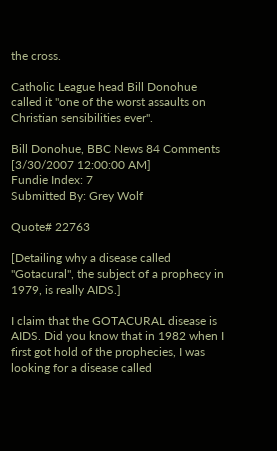the cross.

Catholic League head Bill Donohue called it "one of the worst assaults on Christian sensibilities ever".

Bill Donohue, BBC News 84 Comments [3/30/2007 12:00:00 AM]
Fundie Index: 7
Submitted By: Grey Wolf

Quote# 22763

[Detailing why a disease called "Gotacural", the subject of a prophecy in 1979, is really AIDS.]

I claim that the GOTACURAL disease is AIDS. Did you know that in 1982 when I first got hold of the prophecies, I was looking for a disease called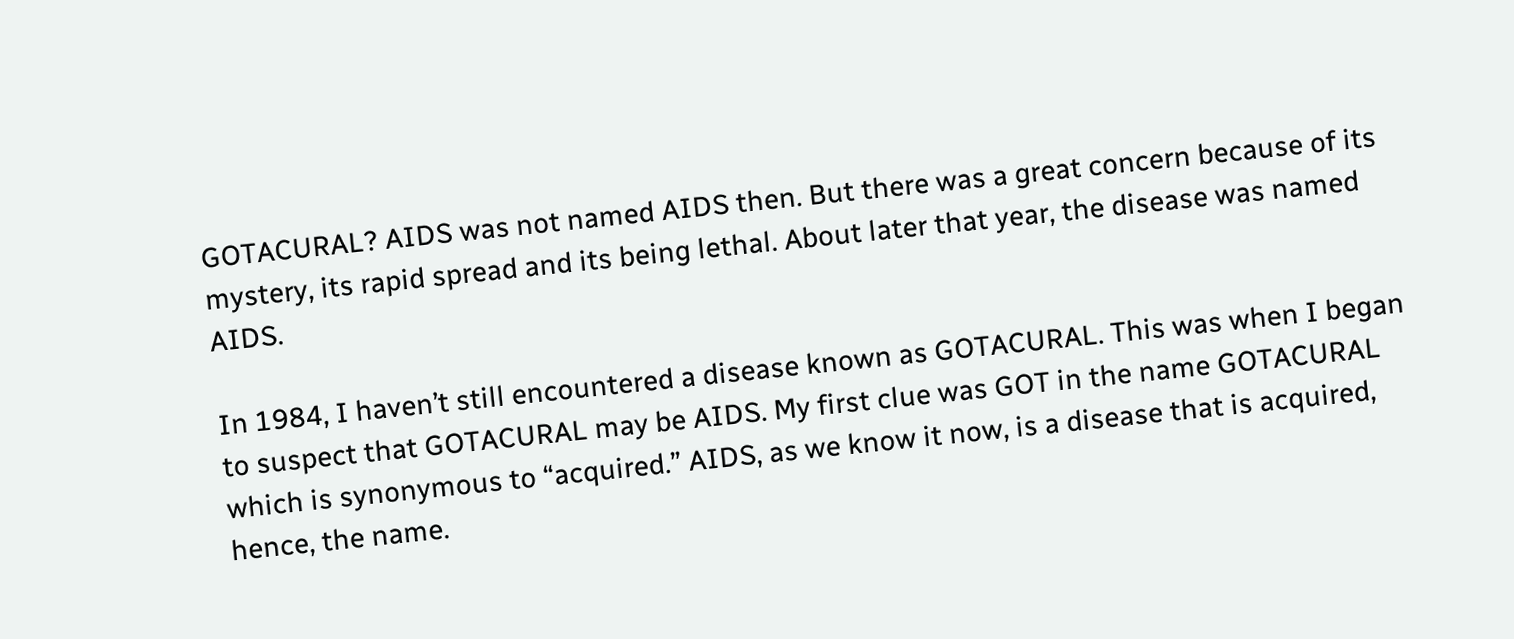GOTACURAL? AIDS was not named AIDS then. But there was a great concern because of its mystery, its rapid spread and its being lethal. About later that year, the disease was named AIDS.

In 1984, I haven’t still encountered a disease known as GOTACURAL. This was when I began to suspect that GOTACURAL may be AIDS. My first clue was GOT in the name GOTACURAL which is synonymous to “acquired.” AIDS, as we know it now, is a disease that is acquired, hence, the name.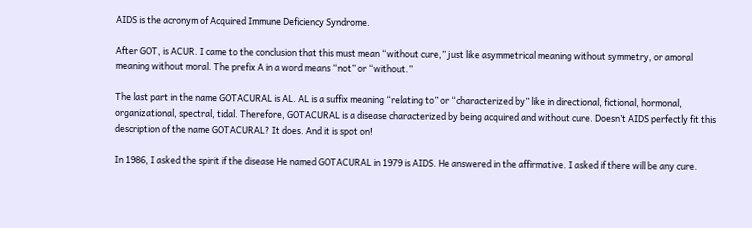AIDS is the acronym of Acquired Immune Deficiency Syndrome.

After GOT, is ACUR. I came to the conclusion that this must mean “without cure,” just like asymmetrical meaning without symmetry, or amoral meaning without moral. The prefix A in a word means “not” or “without.”

The last part in the name GOTACURAL is AL. AL is a suffix meaning “relating to” or “characterized by” like in directional, fictional, hormonal, organizational, spectral, tidal. Therefore, GOTACURAL is a disease characterized by being acquired and without cure. Doesn’t AIDS perfectly fit this description of the name GOTACURAL? It does. And it is spot on!

In 1986, I asked the spirit if the disease He named GOTACURAL in 1979 is AIDS. He answered in the affirmative. I asked if there will be any cure.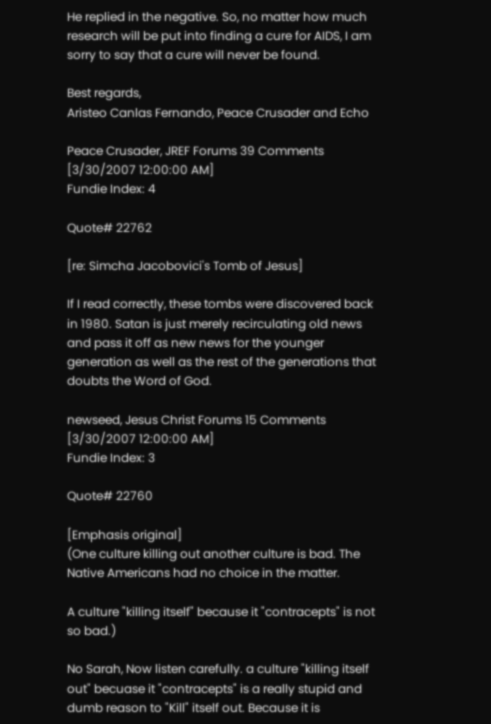He replied in the negative. So, no matter how much research will be put into finding a cure for AIDS, I am sorry to say that a cure will never be found.

Best regards,
Aristeo Canlas Fernando, Peace Crusader and Echo

Peace Crusader, JREF Forums 39 Comments [3/30/2007 12:00:00 AM]
Fundie Index: 4

Quote# 22762

[re: Simcha Jacobovici's Tomb of Jesus]

If I read correctly, these tombs were discovered back in 1980. Satan is just merely recirculating old news and pass it off as new news for the younger generation as well as the rest of the generations that doubts the Word of God.

newseed, Jesus Christ Forums 15 Comments [3/30/2007 12:00:00 AM]
Fundie Index: 3

Quote# 22760

[Emphasis original]
(One culture killing out another culture is bad. The Native Americans had no choice in the matter.

A culture "killing itself" because it "contracepts" is not so bad.)

No Sarah, Now listen carefully. a culture "killing itself out" becuase it "contracepts" is a really stupid and dumb reason to "Kill" itself out. Because it is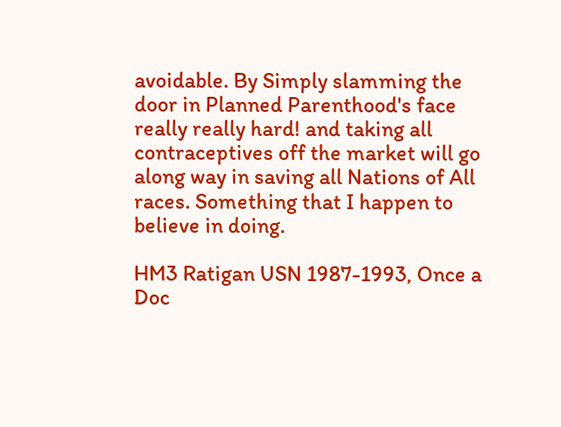avoidable. By Simply slamming the door in Planned Parenthood's face really really hard! and taking all contraceptives off the market will go along way in saving all Nations of All races. Something that I happen to believe in doing.

HM3 Ratigan USN 1987-1993, Once a Doc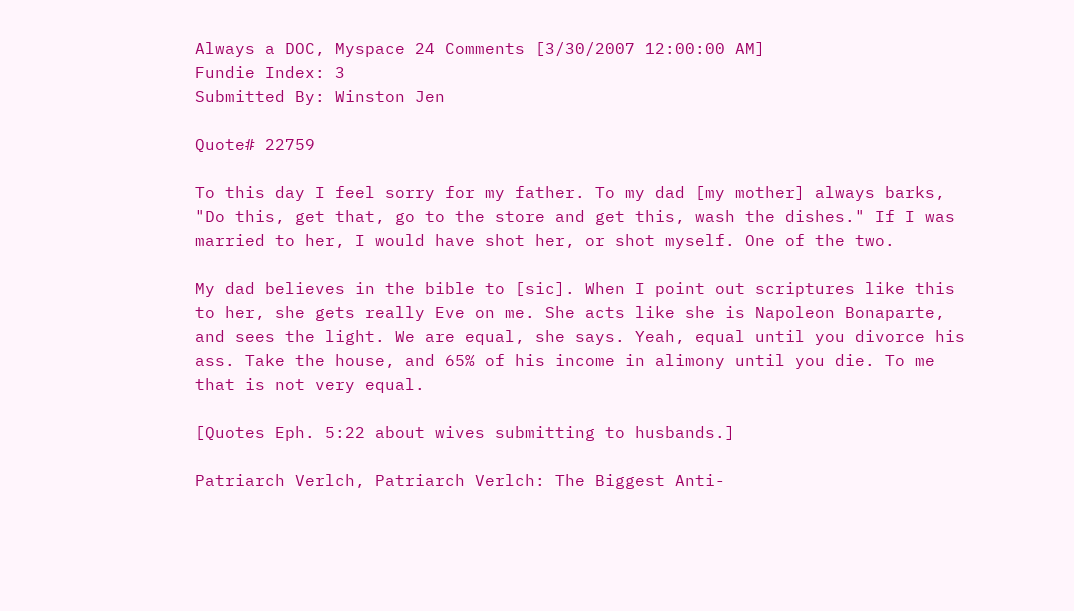Always a DOC, Myspace 24 Comments [3/30/2007 12:00:00 AM]
Fundie Index: 3
Submitted By: Winston Jen

Quote# 22759

To this day I feel sorry for my father. To my dad [my mother] always barks, "Do this, get that, go to the store and get this, wash the dishes." If I was married to her, I would have shot her, or shot myself. One of the two.

My dad believes in the bible to [sic]. When I point out scriptures like this to her, she gets really Eve on me. She acts like she is Napoleon Bonaparte, and sees the light. We are equal, she says. Yeah, equal until you divorce his ass. Take the house, and 65% of his income in alimony until you die. To me that is not very equal.

[Quotes Eph. 5:22 about wives submitting to husbands.]

Patriarch Verlch, Patriarch Verlch: The Biggest Anti-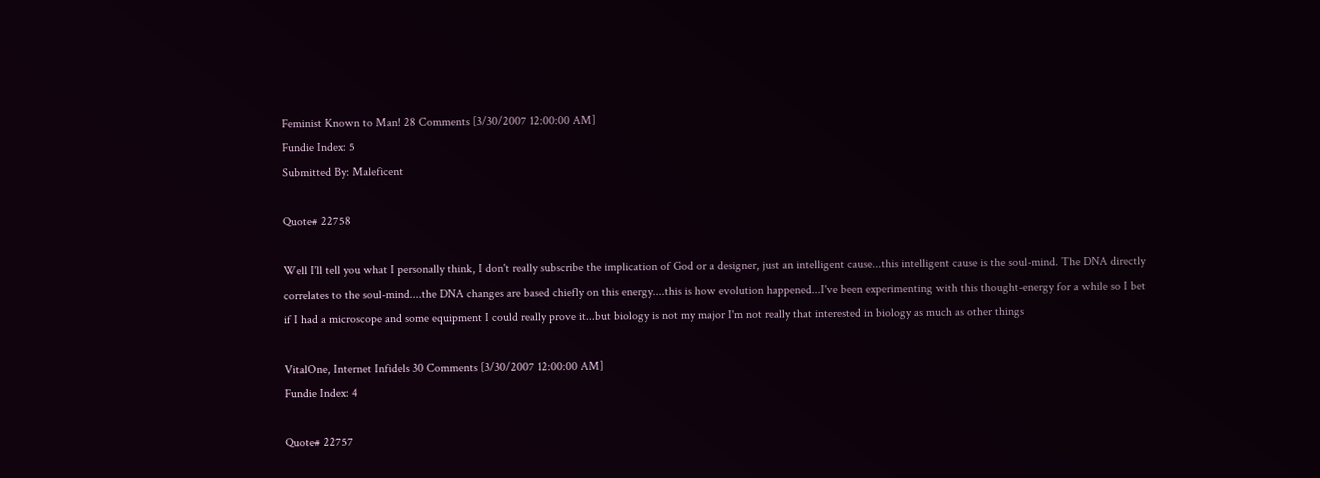Feminist Known to Man! 28 Comments [3/30/2007 12:00:00 AM]
Fundie Index: 5
Submitted By: Maleficent

Quote# 22758

Well I'll tell you what I personally think, I don't really subscribe the implication of God or a designer, just an intelligent cause...this intelligent cause is the soul-mind. The DNA directly correlates to the soul-mind....the DNA changes are based chiefly on this energy....this is how evolution happened...I've been experimenting with this thought-energy for a while so I bet if I had a microscope and some equipment I could really prove it...but biology is not my major I'm not really that interested in biology as much as other things

VitalOne, Internet Infidels 30 Comments [3/30/2007 12:00:00 AM]
Fundie Index: 4

Quote# 22757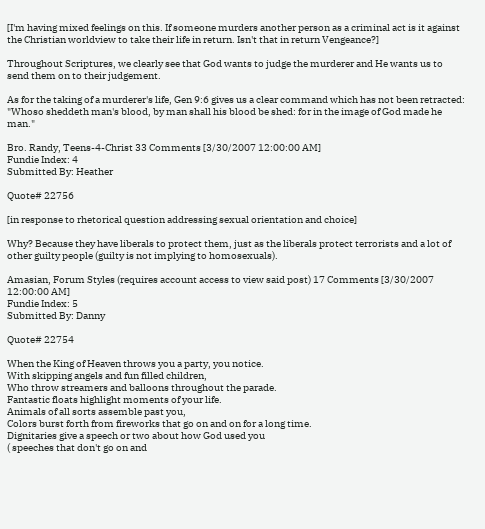[I'm having mixed feelings on this. If someone murders another person as a criminal act is it against the Christian worldview to take their life in return. Isn't that in return Vengeance?]

Throughout Scriptures, we clearly see that God wants to judge the murderer and He wants us to send them on to their judgement.

As for the taking of a murderer's life, Gen 9:6 gives us a clear command which has not been retracted: "Whoso sheddeth man's blood, by man shall his blood be shed: for in the image of God made he man."

Bro. Randy, Teens-4-Christ 33 Comments [3/30/2007 12:00:00 AM]
Fundie Index: 4
Submitted By: Heather

Quote# 22756

[in response to rhetorical question addressing sexual orientation and choice]

Why? Because they have liberals to protect them, just as the liberals protect terrorists and a lot of other guilty people (guilty is not implying to homosexuals).

Amasian, Forum Styles (requires account access to view said post) 17 Comments [3/30/2007 12:00:00 AM]
Fundie Index: 5
Submitted By: Danny

Quote# 22754

When the King of Heaven throws you a party, you notice.
With skipping angels and fun filled children,
Who throw streamers and balloons throughout the parade.
Fantastic floats highlight moments of your life.
Animals of all sorts assemble past you,
Colors burst forth from fireworks that go on and on for a long time.
Dignitaries give a speech or two about how God used you
( speeches that don't go on and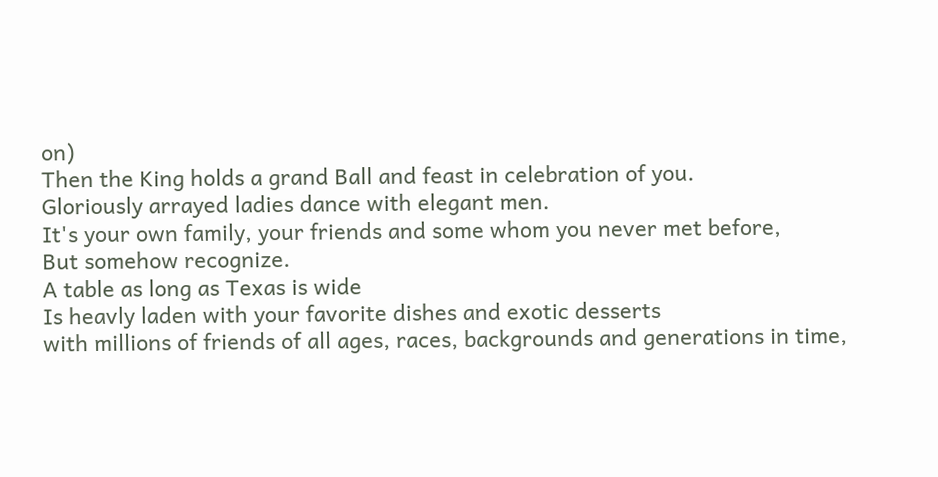on)
Then the King holds a grand Ball and feast in celebration of you.
Gloriously arrayed ladies dance with elegant men.
It's your own family, your friends and some whom you never met before,
But somehow recognize.
A table as long as Texas is wide
Is heavly laden with your favorite dishes and exotic desserts
with millions of friends of all ages, races, backgrounds and generations in time,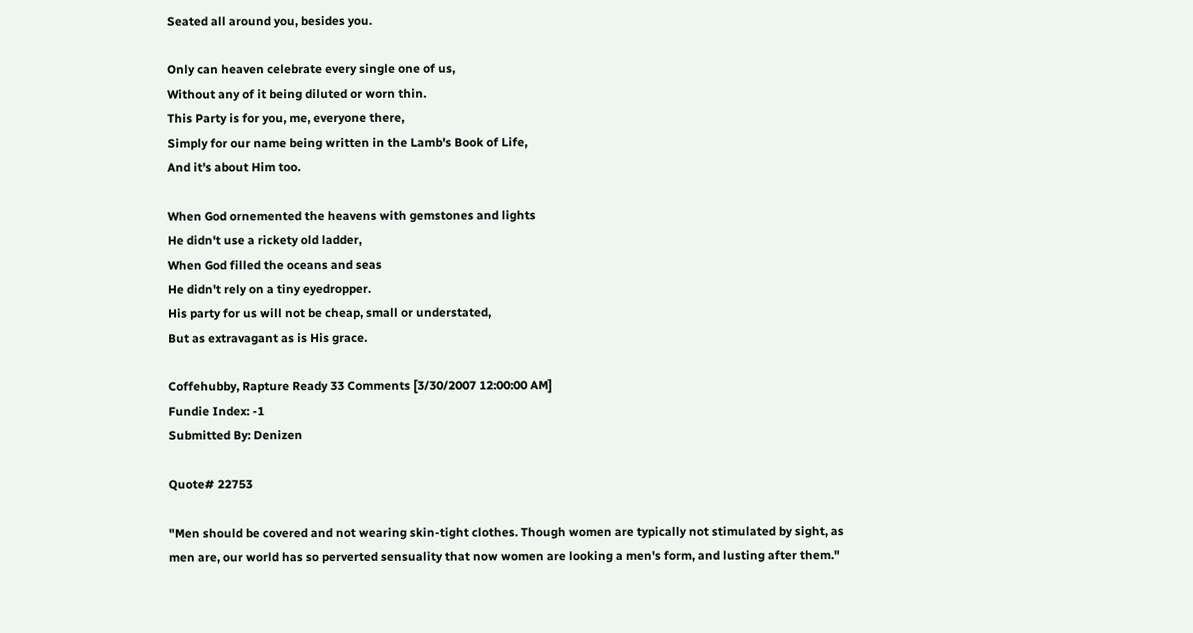Seated all around you, besides you.

Only can heaven celebrate every single one of us,
Without any of it being diluted or worn thin.
This Party is for you, me, everyone there,
Simply for our name being written in the Lamb's Book of Life,
And it's about Him too.

When God ornemented the heavens with gemstones and lights
He didn't use a rickety old ladder,
When God filled the oceans and seas
He didn't rely on a tiny eyedropper.
His party for us will not be cheap, small or understated,
But as extravagant as is His grace.

Coffehubby, Rapture Ready 33 Comments [3/30/2007 12:00:00 AM]
Fundie Index: -1
Submitted By: Denizen

Quote# 22753

"Men should be covered and not wearing skin-tight clothes. Though women are typically not stimulated by sight, as men are, our world has so perverted sensuality that now women are looking a men's form, and lusting after them."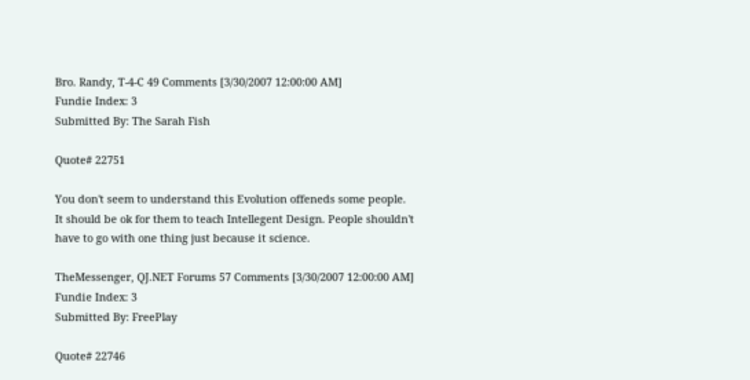Bro. Randy, T-4-C 49 Comments [3/30/2007 12:00:00 AM]
Fundie Index: 3
Submitted By: The Sarah Fish

Quote# 22751

You don't seem to understand this Evolution offeneds some people. It should be ok for them to teach Intellegent Design. People shouldn't have to go with one thing just because it science.

TheMessenger, QJ.NET Forums 57 Comments [3/30/2007 12:00:00 AM]
Fundie Index: 3
Submitted By: FreePlay

Quote# 22746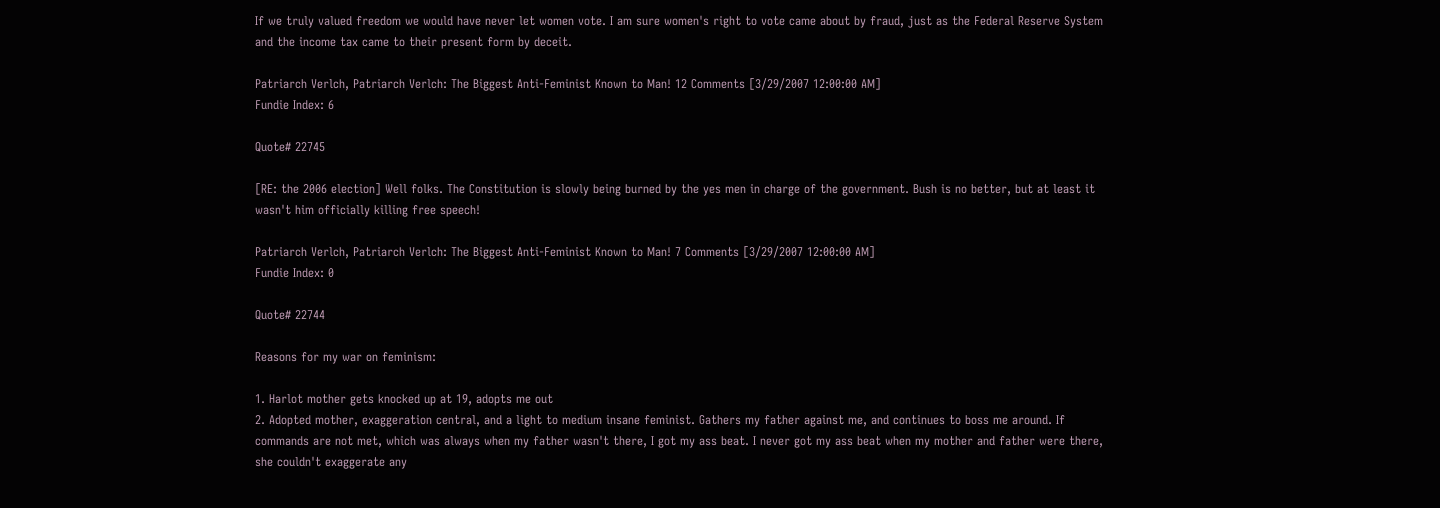If we truly valued freedom we would have never let women vote. I am sure women's right to vote came about by fraud, just as the Federal Reserve System and the income tax came to their present form by deceit.

Patriarch Verlch, Patriarch Verlch: The Biggest Anti-Feminist Known to Man! 12 Comments [3/29/2007 12:00:00 AM]
Fundie Index: 6

Quote# 22745

[RE: the 2006 election] Well folks. The Constitution is slowly being burned by the yes men in charge of the government. Bush is no better, but at least it wasn't him officially killing free speech!

Patriarch Verlch, Patriarch Verlch: The Biggest Anti-Feminist Known to Man! 7 Comments [3/29/2007 12:00:00 AM]
Fundie Index: 0

Quote# 22744

Reasons for my war on feminism:

1. Harlot mother gets knocked up at 19, adopts me out
2. Adopted mother, exaggeration central, and a light to medium insane feminist. Gathers my father against me, and continues to boss me around. If commands are not met, which was always when my father wasn't there, I got my ass beat. I never got my ass beat when my mother and father were there, she couldn't exaggerate any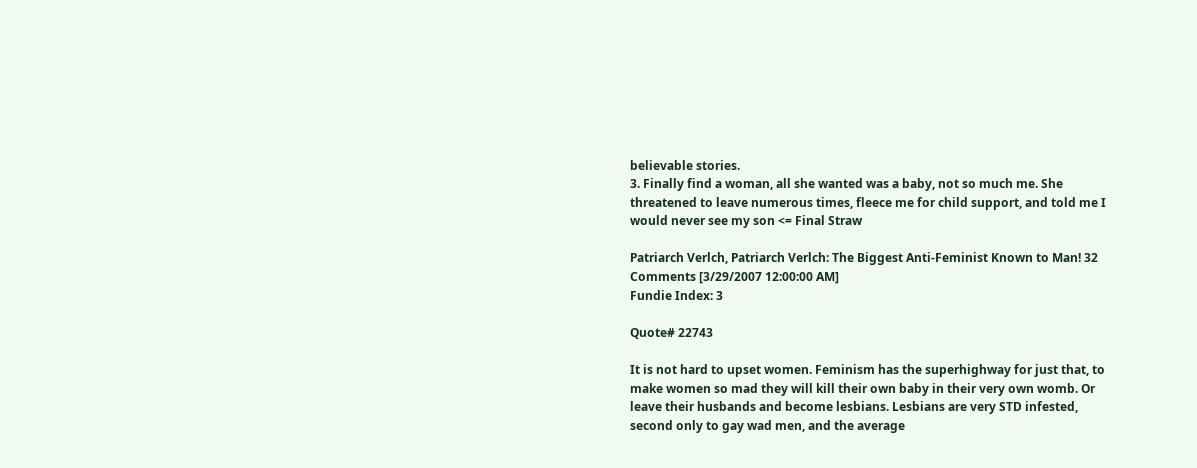believable stories.
3. Finally find a woman, all she wanted was a baby, not so much me. She threatened to leave numerous times, fleece me for child support, and told me I would never see my son <= Final Straw

Patriarch Verlch, Patriarch Verlch: The Biggest Anti-Feminist Known to Man! 32 Comments [3/29/2007 12:00:00 AM]
Fundie Index: 3

Quote# 22743

It is not hard to upset women. Feminism has the superhighway for just that, to make women so mad they will kill their own baby in their very own womb. Or leave their husbands and become lesbians. Lesbians are very STD infested, second only to gay wad men, and the average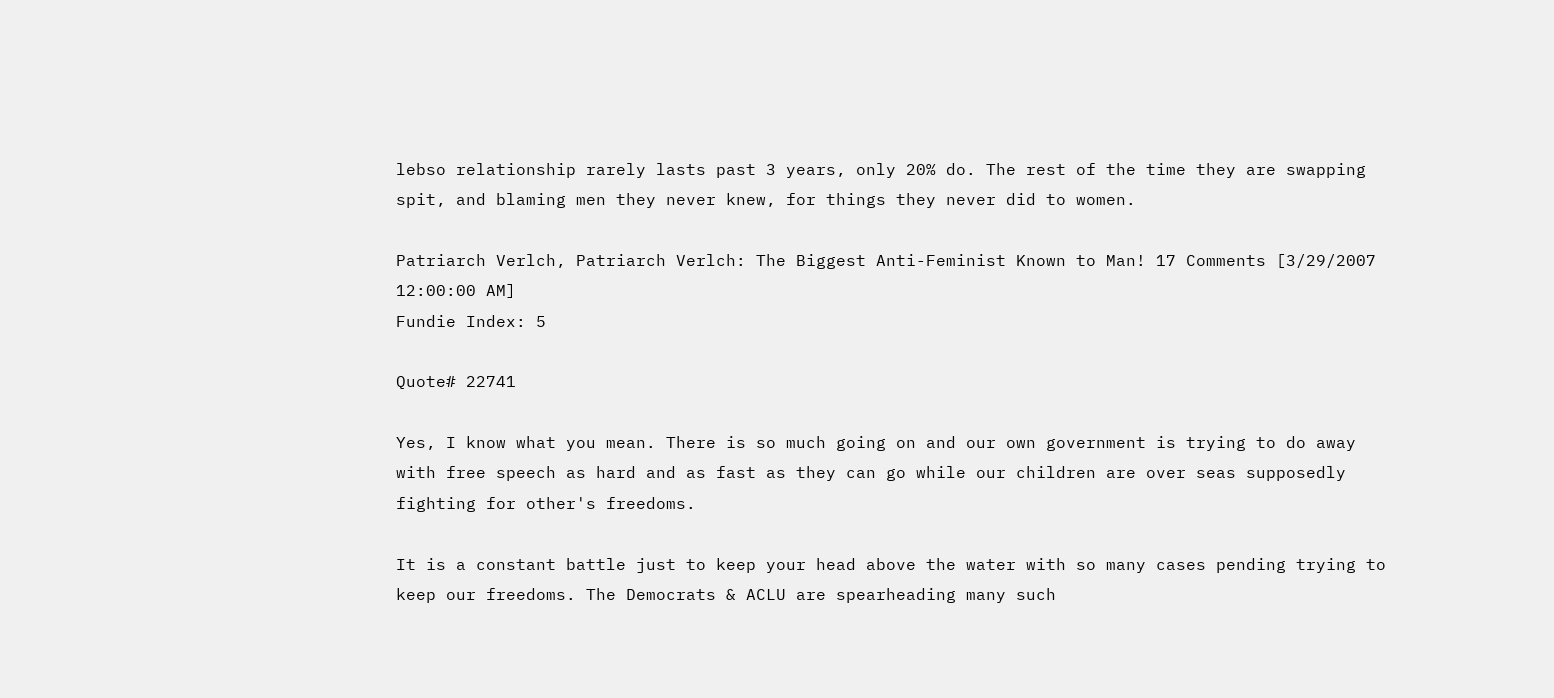lebso relationship rarely lasts past 3 years, only 20% do. The rest of the time they are swapping spit, and blaming men they never knew, for things they never did to women.

Patriarch Verlch, Patriarch Verlch: The Biggest Anti-Feminist Known to Man! 17 Comments [3/29/2007 12:00:00 AM]
Fundie Index: 5

Quote# 22741

Yes, I know what you mean. There is so much going on and our own government is trying to do away with free speech as hard and as fast as they can go while our children are over seas supposedly fighting for other's freedoms.

It is a constant battle just to keep your head above the water with so many cases pending trying to keep our freedoms. The Democrats & ACLU are spearheading many such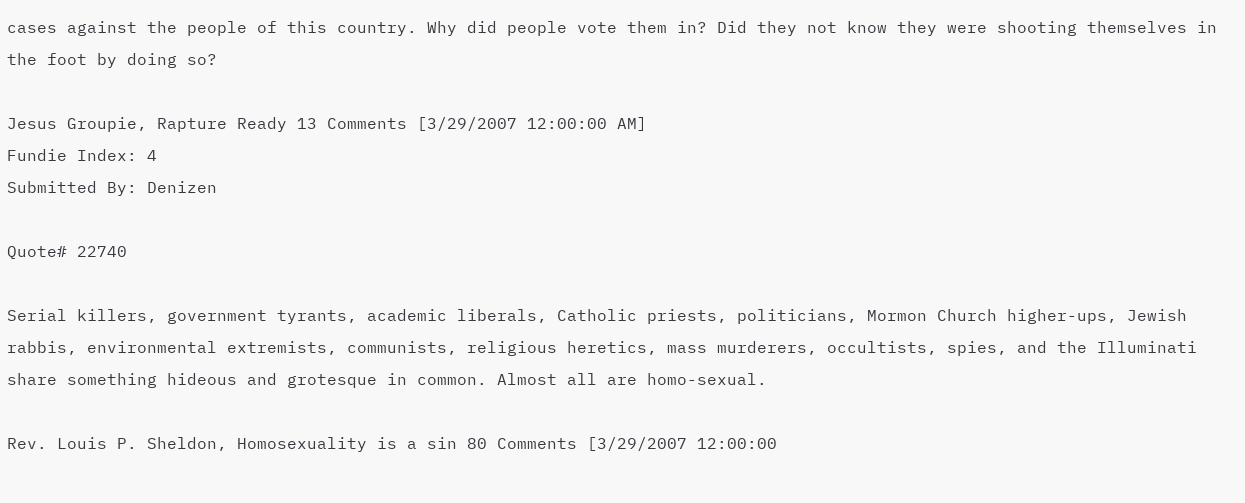cases against the people of this country. Why did people vote them in? Did they not know they were shooting themselves in the foot by doing so?

Jesus Groupie, Rapture Ready 13 Comments [3/29/2007 12:00:00 AM]
Fundie Index: 4
Submitted By: Denizen

Quote# 22740

Serial killers, government tyrants, academic liberals, Catholic priests, politicians, Mormon Church higher-ups, Jewish rabbis, environmental extremists, communists, religious heretics, mass murderers, occultists, spies, and the Illuminati share something hideous and grotesque in common. Almost all are homo-sexual.

Rev. Louis P. Sheldon, Homosexuality is a sin 80 Comments [3/29/2007 12:00:00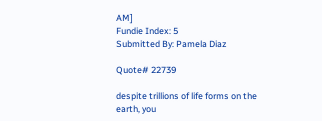AM]
Fundie Index: 5
Submitted By: Pamela Diaz

Quote# 22739

despite trillions of life forms on the earth, you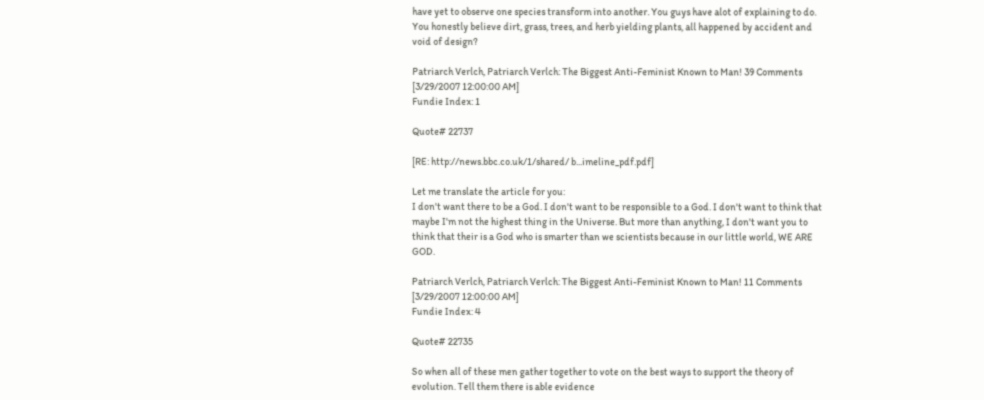have yet to observe one species transform into another. You guys have alot of explaining to do. You honestly believe dirt, grass, trees, and herb yielding plants, all happened by accident and void of design?

Patriarch Verlch, Patriarch Verlch: The Biggest Anti-Feminist Known to Man! 39 Comments [3/29/2007 12:00:00 AM]
Fundie Index: 1

Quote# 22737

[RE: http://news.bbc.co.uk/1/shared/ b...imeline_pdf.pdf]

Let me translate the article for you:
I don't want there to be a God. I don't want to be responsible to a God. I don't want to think that maybe I'm not the highest thing in the Universe. But more than anything, I don't want you to think that their is a God who is smarter than we scientists because in our little world, WE ARE GOD.

Patriarch Verlch, Patriarch Verlch: The Biggest Anti-Feminist Known to Man! 11 Comments [3/29/2007 12:00:00 AM]
Fundie Index: 4

Quote# 22735

So when all of these men gather together to vote on the best ways to support the theory of evolution. Tell them there is able evidence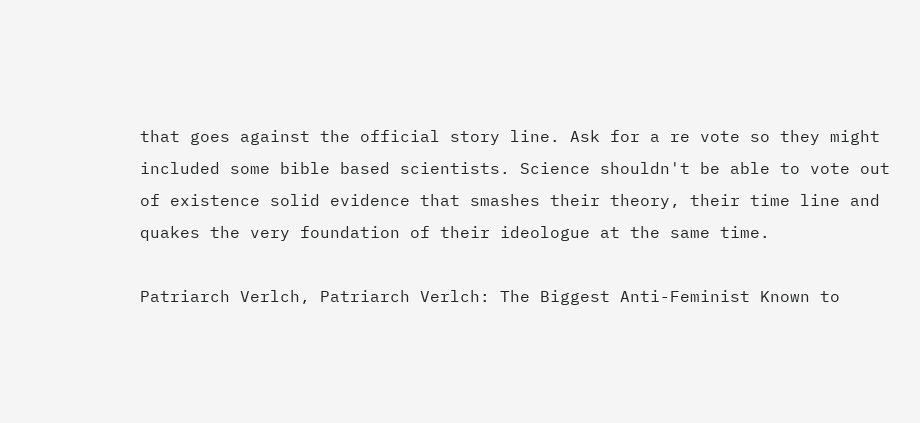that goes against the official story line. Ask for a re vote so they might included some bible based scientists. Science shouldn't be able to vote out of existence solid evidence that smashes their theory, their time line and quakes the very foundation of their ideologue at the same time.

Patriarch Verlch, Patriarch Verlch: The Biggest Anti-Feminist Known to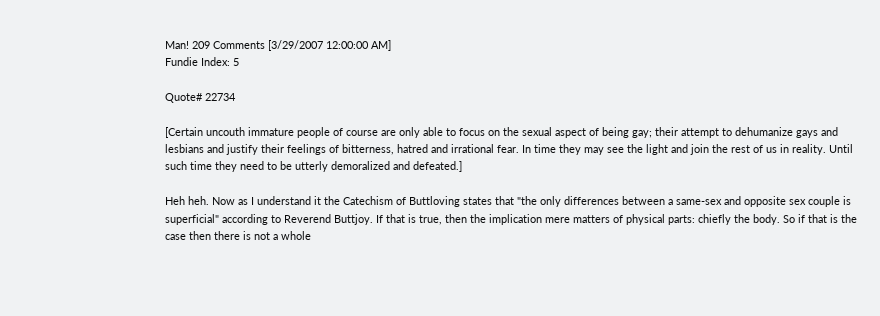Man! 209 Comments [3/29/2007 12:00:00 AM]
Fundie Index: 5

Quote# 22734

[Certain uncouth immature people of course are only able to focus on the sexual aspect of being gay; their attempt to dehumanize gays and lesbians and justify their feelings of bitterness, hatred and irrational fear. In time they may see the light and join the rest of us in reality. Until such time they need to be utterly demoralized and defeated.]

Heh heh. Now as I understand it the Catechism of Buttloving states that "the only differences between a same-sex and opposite sex couple is superficial" according to Reverend Buttjoy. If that is true, then the implication mere matters of physical parts: chiefly the body. So if that is the case then there is not a whole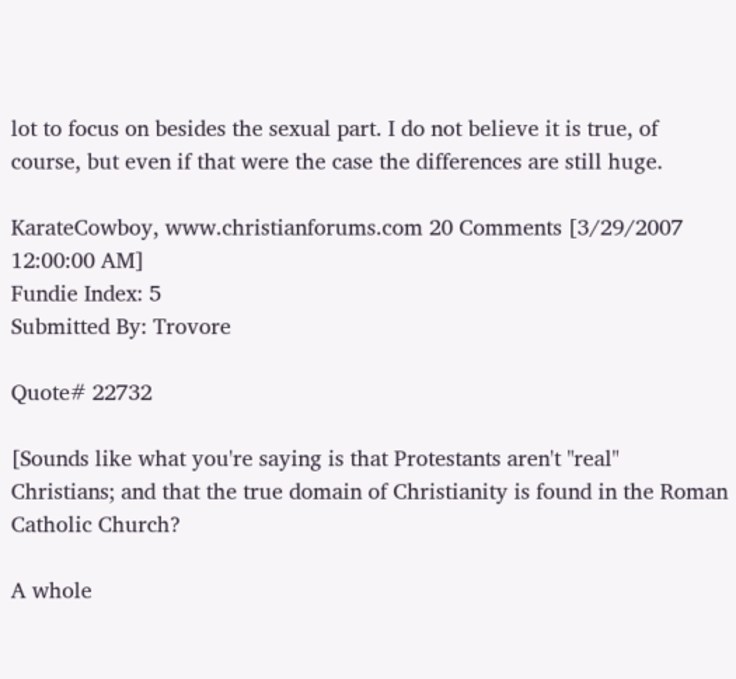lot to focus on besides the sexual part. I do not believe it is true, of course, but even if that were the case the differences are still huge.

KarateCowboy, www.christianforums.com 20 Comments [3/29/2007 12:00:00 AM]
Fundie Index: 5
Submitted By: Trovore

Quote# 22732

[Sounds like what you're saying is that Protestants aren't "real" Christians; and that the true domain of Christianity is found in the Roman Catholic Church?

A whole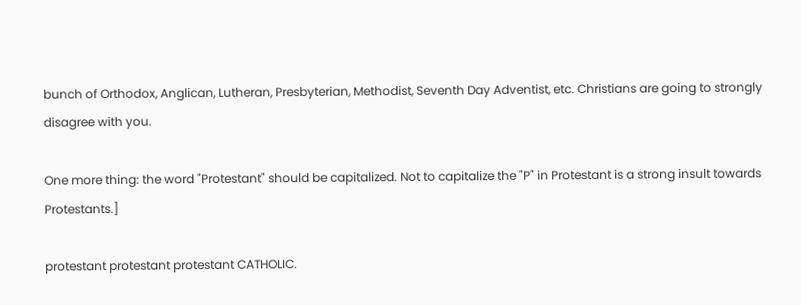bunch of Orthodox, Anglican, Lutheran, Presbyterian, Methodist, Seventh Day Adventist, etc. Christians are going to strongly disagree with you.

One more thing: the word "Protestant" should be capitalized. Not to capitalize the "P" in Protestant is a strong insult towards Protestants.]

protestant protestant protestant CATHOLIC.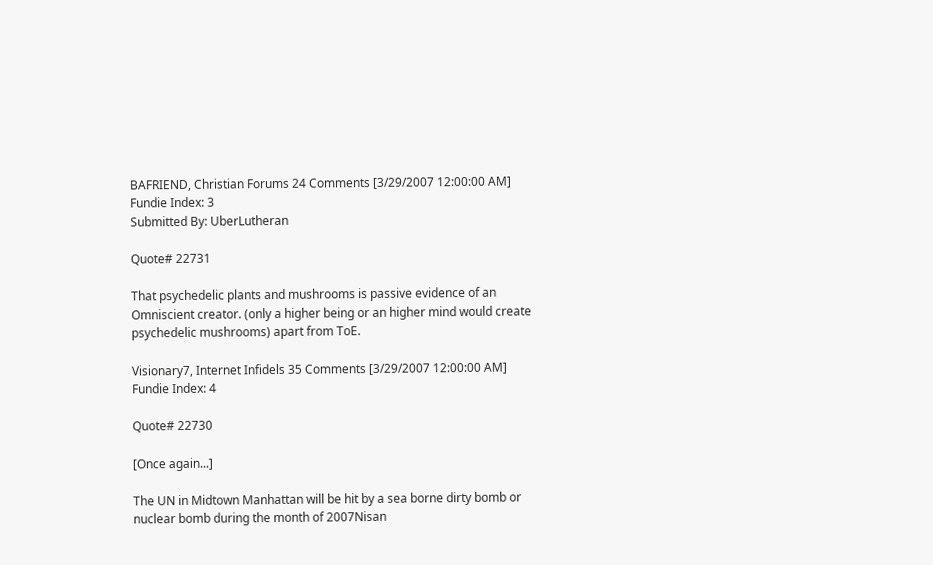BAFRIEND, Christian Forums 24 Comments [3/29/2007 12:00:00 AM]
Fundie Index: 3
Submitted By: UberLutheran

Quote# 22731

That psychedelic plants and mushrooms is passive evidence of an Omniscient creator. (only a higher being or an higher mind would create psychedelic mushrooms) apart from ToE.

Visionary7, Internet Infidels 35 Comments [3/29/2007 12:00:00 AM]
Fundie Index: 4

Quote# 22730

[Once again...]

The UN in Midtown Manhattan will be hit by a sea borne dirty bomb or nuclear bomb during the month of 2007Nisan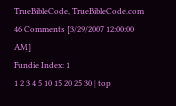TrueBibleCode, TrueBibleCode.com 46 Comments [3/29/2007 12:00:00 AM]
Fundie Index: 1
1 2 3 4 5 10 15 20 25 30 | top